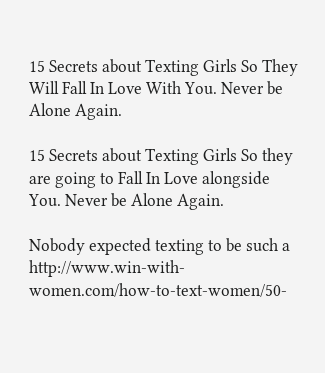15 Secrets about Texting Girls So They Will Fall In Love With You. Never be Alone Again.

15 Secrets about Texting Girls So they are going to Fall In Love alongside You. Never be Alone Again.

Nobody expected texting to be such a http://www.win-with-women.com/how-to-text-women/50-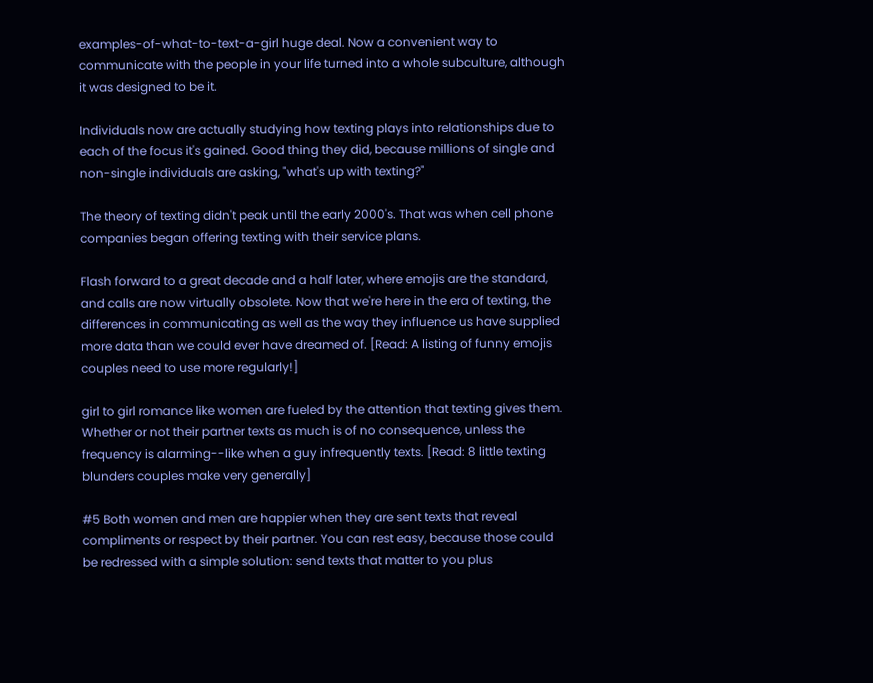examples-of-what-to-text-a-girl huge deal. Now a convenient way to communicate with the people in your life turned into a whole subculture, although it was designed to be it.

Individuals now are actually studying how texting plays into relationships due to each of the focus it's gained. Good thing they did, because millions of single and non-single individuals are asking, "what's up with texting?"

The theory of texting didn't peak until the early 2000's. That was when cell phone companies began offering texting with their service plans.

Flash forward to a great decade and a half later, where emojis are the standard, and calls are now virtually obsolete. Now that we're here in the era of texting, the differences in communicating as well as the way they influence us have supplied more data than we could ever have dreamed of. [Read: A listing of funny emojis couples need to use more regularly!]

girl to girl romance like women are fueled by the attention that texting gives them. Whether or not their partner texts as much is of no consequence, unless the frequency is alarming--like when a guy infrequently texts. [Read: 8 little texting blunders couples make very generally]

#5 Both women and men are happier when they are sent texts that reveal compliments or respect by their partner. You can rest easy, because those could be redressed with a simple solution: send texts that matter to you plus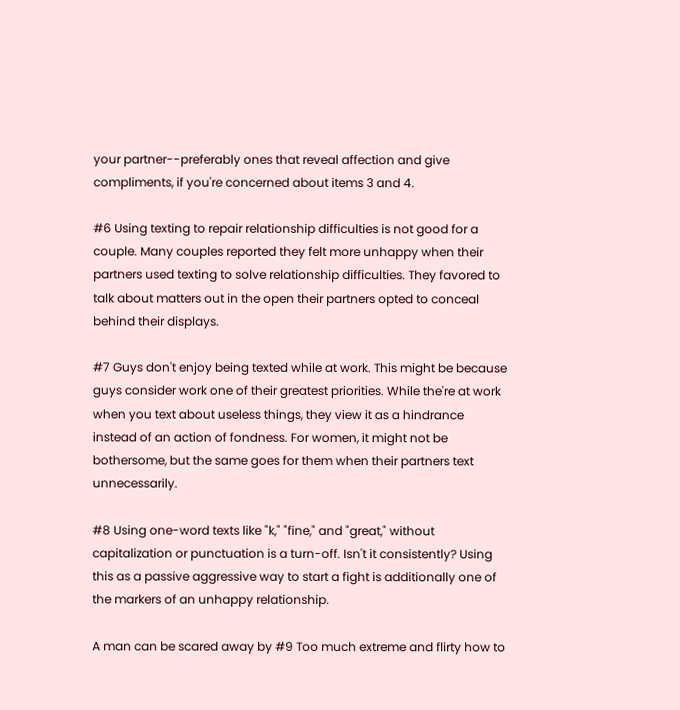your partner--preferably ones that reveal affection and give compliments, if you're concerned about items 3 and 4.

#6 Using texting to repair relationship difficulties is not good for a couple. Many couples reported they felt more unhappy when their partners used texting to solve relationship difficulties. They favored to talk about matters out in the open their partners opted to conceal behind their displays.

#7 Guys don't enjoy being texted while at work. This might be because guys consider work one of their greatest priorities. While the're at work when you text about useless things, they view it as a hindrance instead of an action of fondness. For women, it might not be bothersome, but the same goes for them when their partners text unnecessarily.

#8 Using one-word texts like "k," "fine," and "great," without capitalization or punctuation is a turn-off. Isn't it consistently? Using this as a passive aggressive way to start a fight is additionally one of the markers of an unhappy relationship.

A man can be scared away by #9 Too much extreme and flirty how to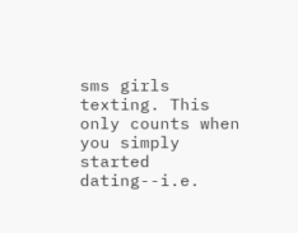sms girls texting. This only counts when you simply started dating--i.e.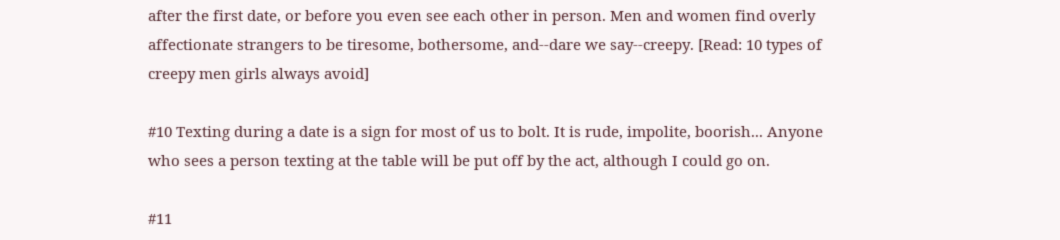after the first date, or before you even see each other in person. Men and women find overly affectionate strangers to be tiresome, bothersome, and--dare we say--creepy. [Read: 10 types of creepy men girls always avoid]

#10 Texting during a date is a sign for most of us to bolt. It is rude, impolite, boorish... Anyone who sees a person texting at the table will be put off by the act, although I could go on.

#11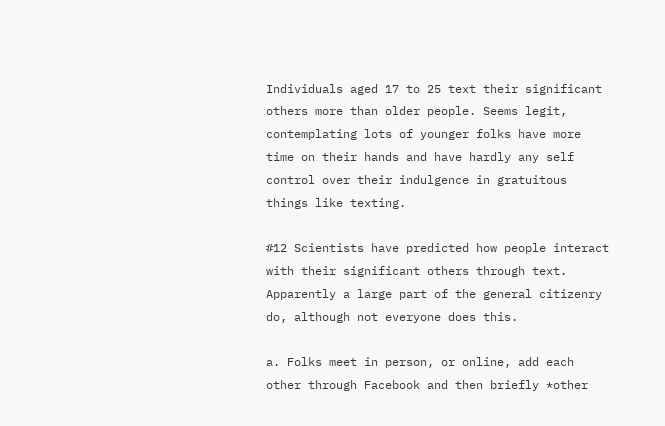Individuals aged 17 to 25 text their significant others more than older people. Seems legit, contemplating lots of younger folks have more time on their hands and have hardly any self control over their indulgence in gratuitous things like texting.

#12 Scientists have predicted how people interact with their significant others through text. Apparently a large part of the general citizenry do, although not everyone does this.

a. Folks meet in person, or online, add each other through Facebook and then briefly *other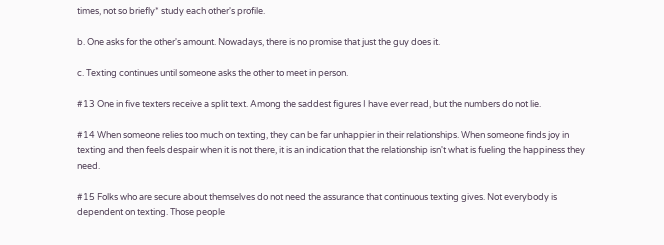times, not so briefly* study each other's profile.

b. One asks for the other's amount. Nowadays, there is no promise that just the guy does it.

c. Texting continues until someone asks the other to meet in person.

#13 One in five texters receive a split text. Among the saddest figures I have ever read, but the numbers do not lie.

#14 When someone relies too much on texting, they can be far unhappier in their relationships. When someone finds joy in texting and then feels despair when it is not there, it is an indication that the relationship isn't what is fueling the happiness they need.

#15 Folks who are secure about themselves do not need the assurance that continuous texting gives. Not everybody is dependent on texting. Those people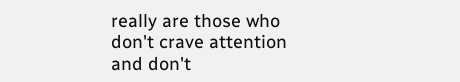really are those who don't crave attention and don't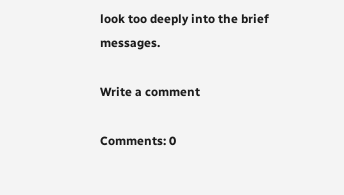look too deeply into the brief messages.

Write a comment

Comments: 0